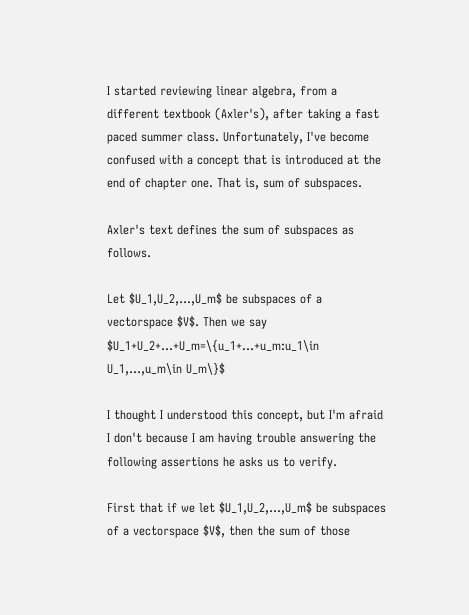I started reviewing linear algebra, from a different textbook (Axler's), after taking a fast paced summer class. Unfortunately, I've become confused with a concept that is introduced at the end of chapter one. That is, sum of subspaces.

Axler's text defines the sum of subspaces as follows.

Let $U_1,U_2,...,U_m$ be subspaces of a vectorspace $V$. Then we say $U_1+U_2+...+U_m=\{u_1+...+u_m:u_1\in U_1,...,u_m\in U_m\}$

I thought I understood this concept, but I'm afraid I don't because I am having trouble answering the following assertions he asks us to verify.

First that if we let $U_1,U_2,...,U_m$ be subspaces of a vectorspace $V$, then the sum of those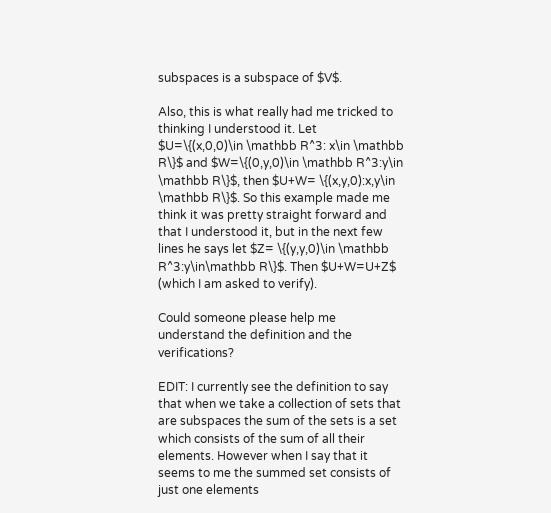subspaces is a subspace of $V$.

Also, this is what really had me tricked to thinking I understood it. Let $U=\{(x,0,0)\in \mathbb R^3: x\in \mathbb R\}$ and $W=\{(0,y,0)\in \mathbb R^3:y\in \mathbb R\}$, then $U+W= \{(x,y,0):x,y\in \mathbb R\}$. So this example made me think it was pretty straight forward and that I understood it, but in the next few lines he says let $Z= \{(y,y,0)\in \mathbb R^3:y\in\mathbb R\}$. Then $U+W=U+Z$ (which I am asked to verify).

Could someone please help me understand the definition and the verifications?

EDIT: I currently see the definition to say that when we take a collection of sets that are subspaces the sum of the sets is a set which consists of the sum of all their elements. However when I say that it seems to me the summed set consists of just one elements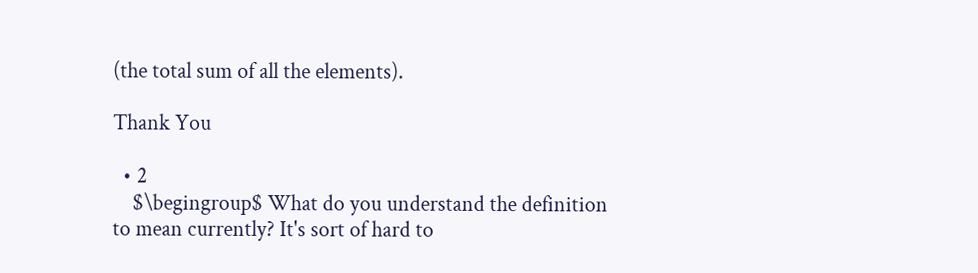(the total sum of all the elements).

Thank You

  • 2
    $\begingroup$ What do you understand the definition to mean currently? It's sort of hard to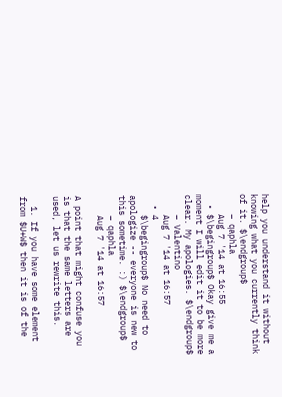help you understand it without knowing what you currently think of it. $\endgroup$
    – qaphla
    Aug 7 '14 at 16:55
  • $\begingroup$ Okay give me a moment I will edit it to be more clear. My apologies. $\endgroup$
    – Valentino
    Aug 7 '14 at 16:57
  • 4
    $\begingroup$ No need to apologize -- everyone is new to this sometime. :) $\endgroup$
    – qaphla
    Aug 7 '14 at 16:57

A point that might confuse you is that the same letters are used, let us rewrite this.

  1. If you have some element from $U+W$ then it is of the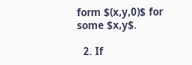form $(x,y,0)$ for some $x,y$.

  2. If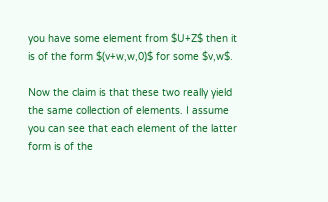you have some element from $U+Z$ then it is of the form $(v+w,w,0)$ for some $v,w$.

Now the claim is that these two really yield the same collection of elements. I assume you can see that each element of the latter form is of the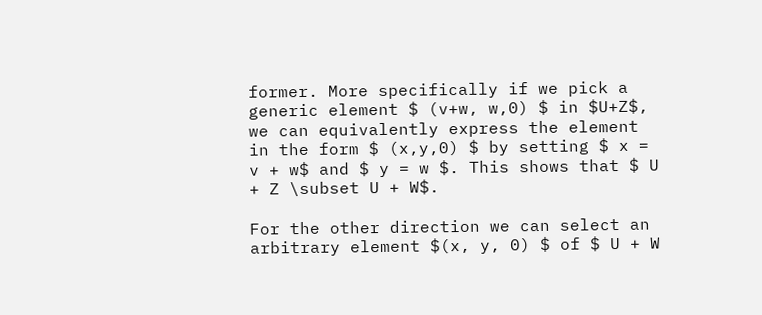former. More specifically if we pick a generic element $ (v+w, w,0) $ in $U+Z$, we can equivalently express the element in the form $ (x,y,0) $ by setting $ x = v + w$ and $ y = w $. This shows that $ U + Z \subset U + W$.

For the other direction we can select an arbitrary element $(x, y, 0) $ of $ U + W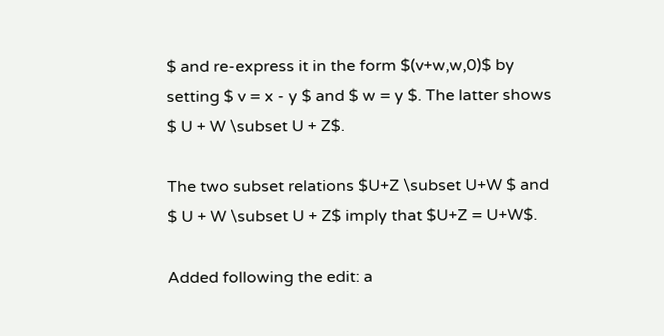$ and re-express it in the form $(v+w,w,0)$ by setting $ v = x - y $ and $ w = y $. The latter shows $ U + W \subset U + Z$.

The two subset relations $U+Z \subset U+W $ and $ U + W \subset U + Z$ imply that $U+Z = U+W$.

Added following the edit: a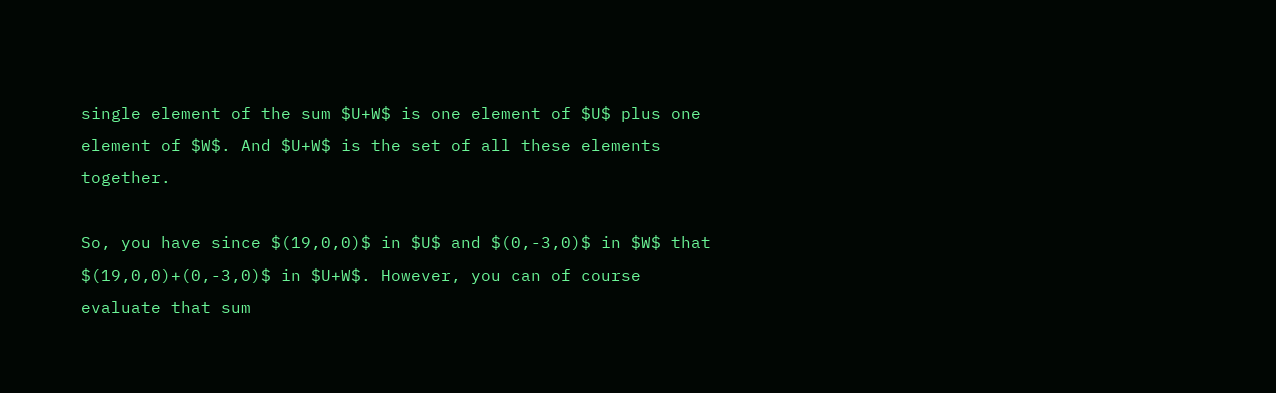single element of the sum $U+W$ is one element of $U$ plus one element of $W$. And $U+W$ is the set of all these elements together.

So, you have since $(19,0,0)$ in $U$ and $(0,-3,0)$ in $W$ that $(19,0,0)+(0,-3,0)$ in $U+W$. However, you can of course evaluate that sum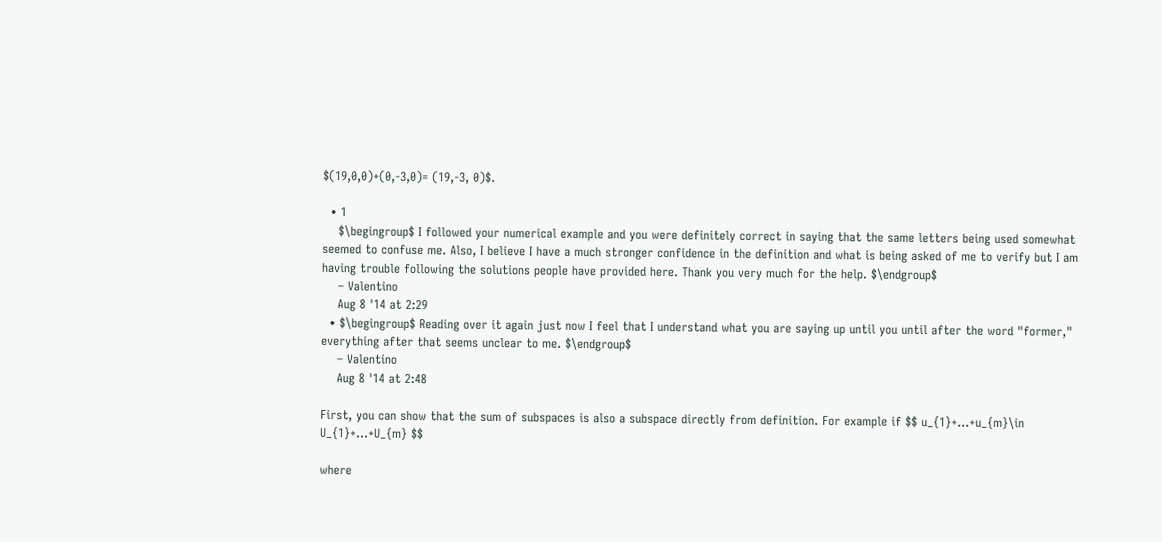$(19,0,0)+(0,-3,0)= (19,-3, 0)$.

  • 1
    $\begingroup$ I followed your numerical example and you were definitely correct in saying that the same letters being used somewhat seemed to confuse me. Also, I believe I have a much stronger confidence in the definition and what is being asked of me to verify but I am having trouble following the solutions people have provided here. Thank you very much for the help. $\endgroup$
    – Valentino
    Aug 8 '14 at 2:29
  • $\begingroup$ Reading over it again just now I feel that I understand what you are saying up until you until after the word "former," everything after that seems unclear to me. $\endgroup$
    – Valentino
    Aug 8 '14 at 2:48

First, you can show that the sum of subspaces is also a subspace directly from definition. For example if $$ u_{1}+...+u_{m}\in U_{1}+...+U_{m} $$

where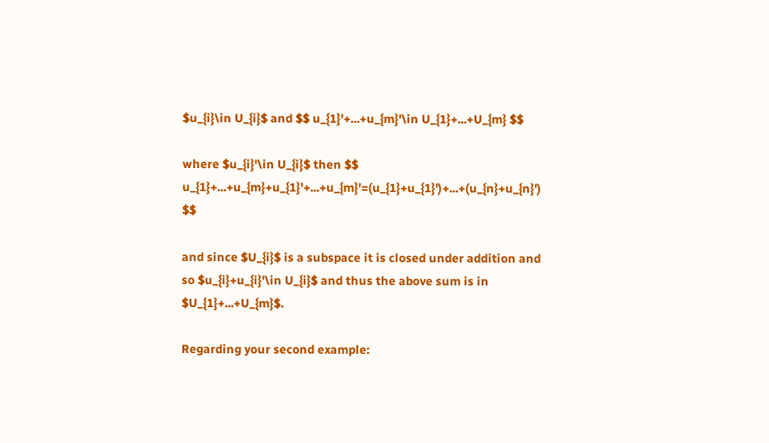$u_{i}\in U_{i}$ and $$ u_{1}'+...+u_{m}'\in U_{1}+...+U_{m} $$

where $u_{i}'\in U_{i}$ then $$ u_{1}+...+u_{m}+u_{1}'+...+u_{m}'=(u_{1}+u_{1}')+...+(u_{n}+u_{n}') $$

and since $U_{i}$ is a subspace it is closed under addition and so $u_{i}+u_{i}'\in U_{i}$ and thus the above sum is in $U_{1}+...+U_{m}$.

Regarding your second example: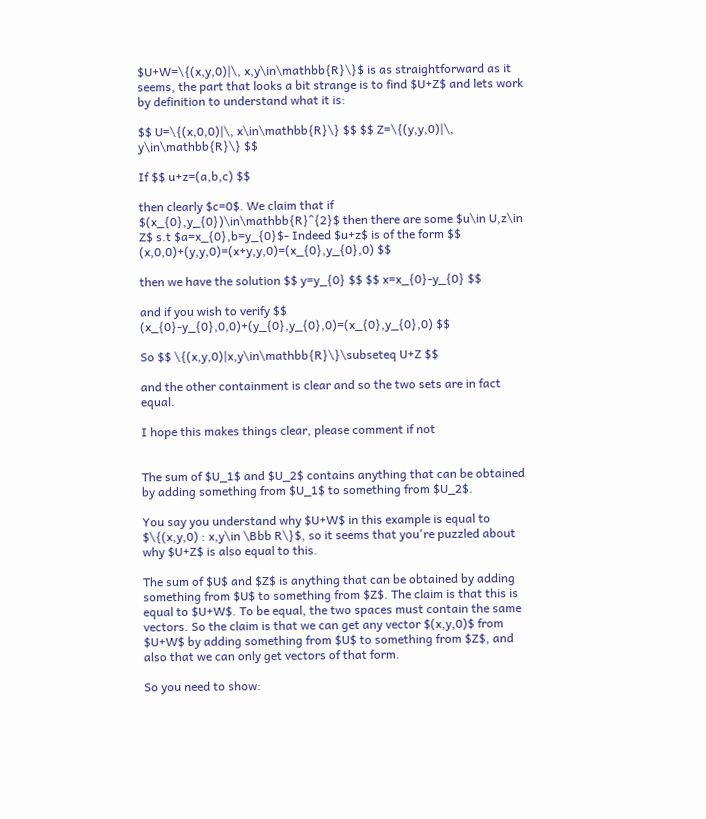$U+W=\{(x,y,0)|\, x,y\in\mathbb{R}\}$ is as straightforward as it seems, the part that looks a bit strange is to find $U+Z$ and lets work by definition to understand what it is:

$$ U=\{(x,0,0)|\, x\in\mathbb{R}\} $$ $$ Z=\{(y,y,0)|\, y\in\mathbb{R}\} $$

If $$ u+z=(a,b,c) $$

then clearly $c=0$. We claim that if $(x_{0},y_{0})\in\mathbb{R}^{2}$ then there are some $u\in U,z\in Z$ s.t $a=x_{0},b=y_{0}$- Indeed $u+z$ is of the form $$ (x,0,0)+(y,y,0)=(x+y,y,0)=(x_{0},y_{0},0) $$

then we have the solution $$ y=y_{0} $$ $$ x=x_{0}-y_{0} $$

and if you wish to verify $$ (x_{0}-y_{0},0,0)+(y_{0},y_{0},0)=(x_{0},y_{0},0) $$

So $$ \{(x,y,0)|x,y\in\mathbb{R}\}\subseteq U+Z $$

and the other containment is clear and so the two sets are in fact equal.

I hope this makes things clear, please comment if not


The sum of $U_1$ and $U_2$ contains anything that can be obtained by adding something from $U_1$ to something from $U_2$.

You say you understand why $U+W$ in this example is equal to $\{(x,y,0) : x,y\in \Bbb R\}$, so it seems that you're puzzled about why $U+Z$ is also equal to this.

The sum of $U$ and $Z$ is anything that can be obtained by adding something from $U$ to something from $Z$. The claim is that this is equal to $U+W$. To be equal, the two spaces must contain the same vectors. So the claim is that we can get any vector $(x,y,0)$ from $U+W$ by adding something from $U$ to something from $Z$, and also that we can only get vectors of that form.

So you need to show: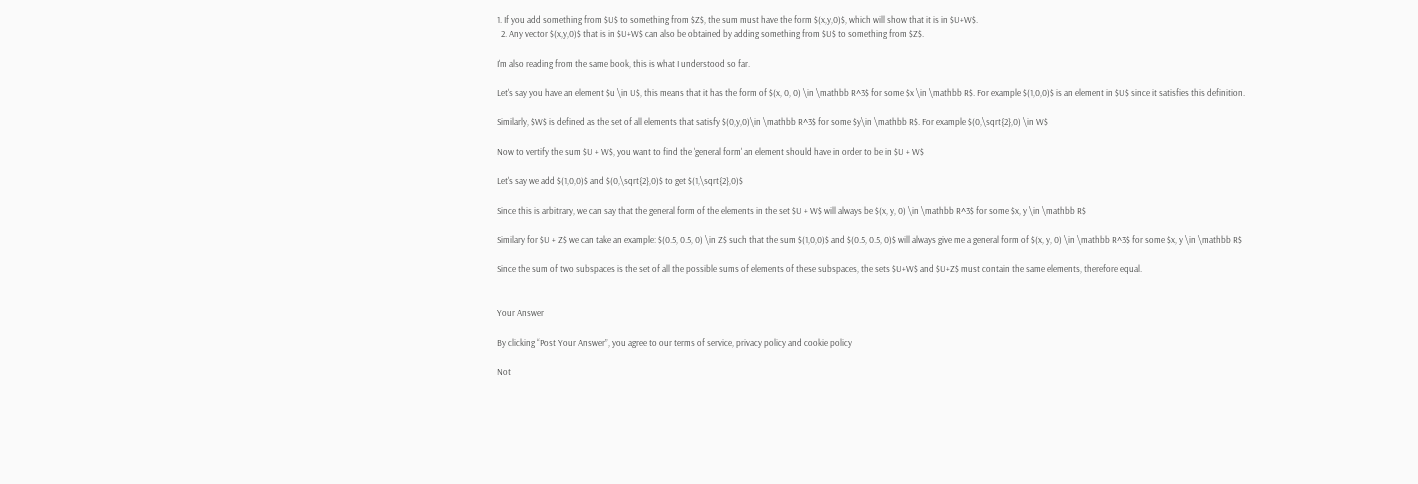1. If you add something from $U$ to something from $Z$, the sum must have the form $(x,y,0)$, which will show that it is in $U+W$.
  2. Any vector $(x,y,0)$ that is in $U+W$ can also be obtained by adding something from $U$ to something from $Z$.

I'm also reading from the same book, this is what I understood so far.

Let's say you have an element $u \in U$, this means that it has the form of $(x, 0, 0) \in \mathbb R^3$ for some $x \in \mathbb R$. For example $(1,0,0)$ is an element in $U$ since it satisfies this definition.

Similarly, $W$ is defined as the set of all elements that satisfy $(0,y,0)\in \mathbb R^3$ for some $y\in \mathbb R$. For example $(0,\sqrt{2},0) \in W$

Now to vertify the sum $U + W$, you want to find the 'general form' an element should have in order to be in $U + W$

Let's say we add $(1,0,0)$ and $(0,\sqrt{2},0)$ to get $(1,\sqrt{2},0)$

Since this is arbitrary, we can say that the general form of the elements in the set $U + W$ will always be $(x, y, 0) \in \mathbb R^3$ for some $x, y \in \mathbb R$

Similary for $U + Z$ we can take an example: $(0.5, 0.5, 0) \in Z$ such that the sum $(1,0,0)$ and $(0.5, 0.5, 0)$ will always give me a general form of $(x, y, 0) \in \mathbb R^3$ for some $x, y \in \mathbb R$

Since the sum of two subspaces is the set of all the possible sums of elements of these subspaces, the sets $U+W$ and $U+Z$ must contain the same elements, therefore equal.


Your Answer

By clicking “Post Your Answer”, you agree to our terms of service, privacy policy and cookie policy

Not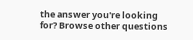the answer you're looking for? Browse other questions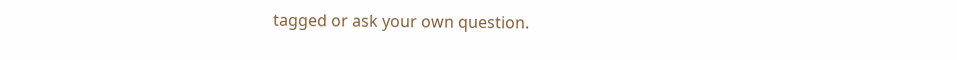tagged or ask your own question.